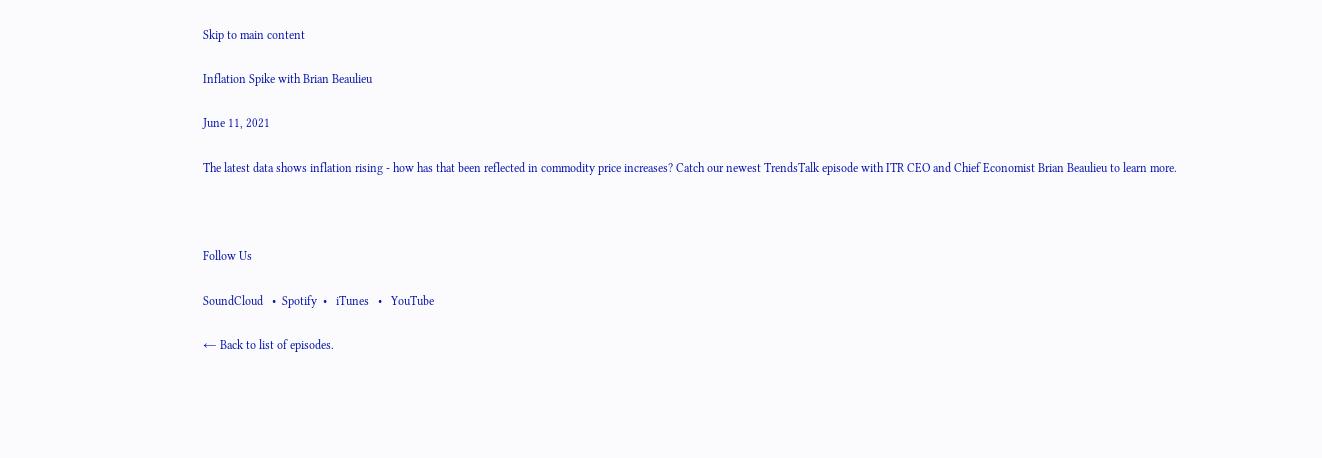Skip to main content

Inflation Spike with Brian Beaulieu

June 11, 2021

The latest data shows inflation rising - how has that been reflected in commodity price increases? Catch our newest TrendsTalk episode with ITR CEO and Chief Economist Brian Beaulieu to learn more.



Follow Us

SoundCloud   •  Spotify  •   iTunes   •   YouTube

← Back to list of episodes.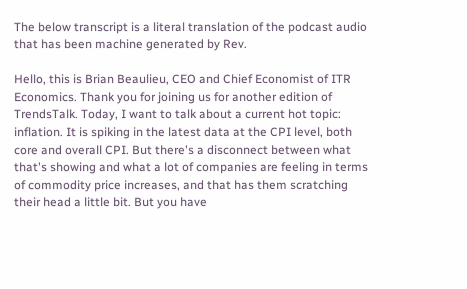The below transcript is a literal translation of the podcast audio that has been machine generated by Rev.

Hello, this is Brian Beaulieu, CEO and Chief Economist of ITR Economics. Thank you for joining us for another edition of TrendsTalk. Today, I want to talk about a current hot topic: inflation. It is spiking in the latest data at the CPI level, both core and overall CPI. But there's a disconnect between what that's showing and what a lot of companies are feeling in terms of commodity price increases, and that has them scratching their head a little bit. But you have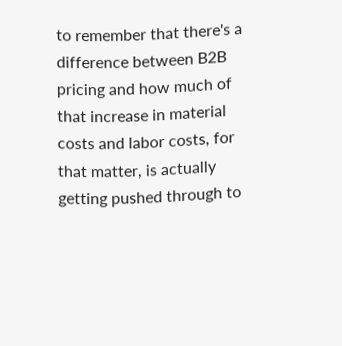to remember that there's a difference between B2B pricing and how much of that increase in material costs and labor costs, for that matter, is actually getting pushed through to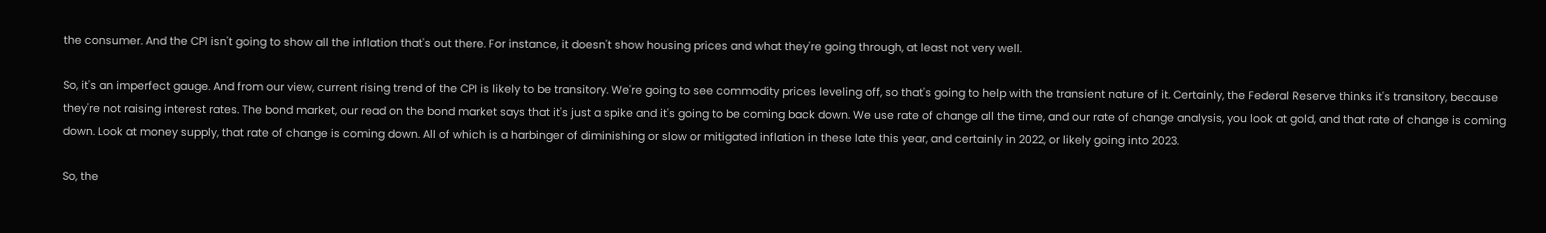the consumer. And the CPI isn't going to show all the inflation that's out there. For instance, it doesn't show housing prices and what they're going through, at least not very well.

So, it's an imperfect gauge. And from our view, current rising trend of the CPI is likely to be transitory. We're going to see commodity prices leveling off, so that's going to help with the transient nature of it. Certainly, the Federal Reserve thinks it's transitory, because they're not raising interest rates. The bond market, our read on the bond market says that it's just a spike and it's going to be coming back down. We use rate of change all the time, and our rate of change analysis, you look at gold, and that rate of change is coming down. Look at money supply, that rate of change is coming down. All of which is a harbinger of diminishing or slow or mitigated inflation in these late this year, and certainly in 2022, or likely going into 2023.

So, the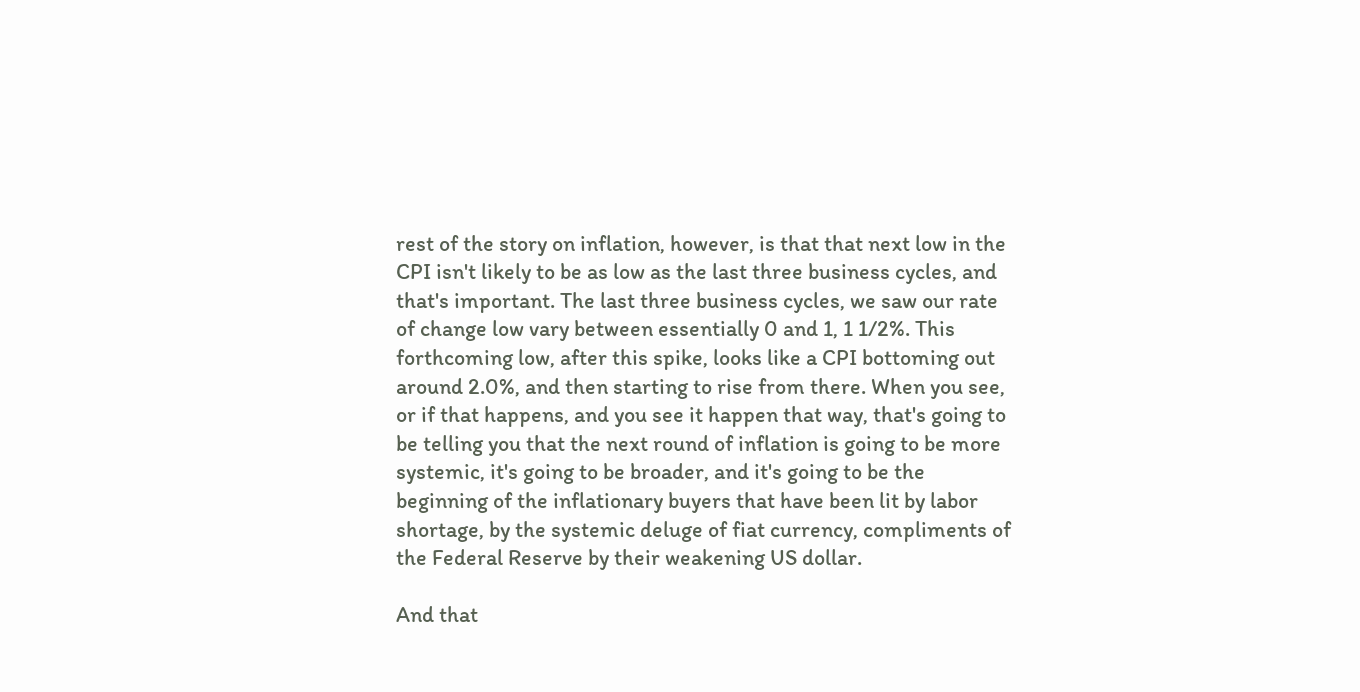rest of the story on inflation, however, is that that next low in the CPI isn't likely to be as low as the last three business cycles, and that's important. The last three business cycles, we saw our rate of change low vary between essentially 0 and 1, 1 1/2%. This forthcoming low, after this spike, looks like a CPI bottoming out around 2.0%, and then starting to rise from there. When you see, or if that happens, and you see it happen that way, that's going to be telling you that the next round of inflation is going to be more systemic, it's going to be broader, and it's going to be the beginning of the inflationary buyers that have been lit by labor shortage, by the systemic deluge of fiat currency, compliments of the Federal Reserve by their weakening US dollar.

And that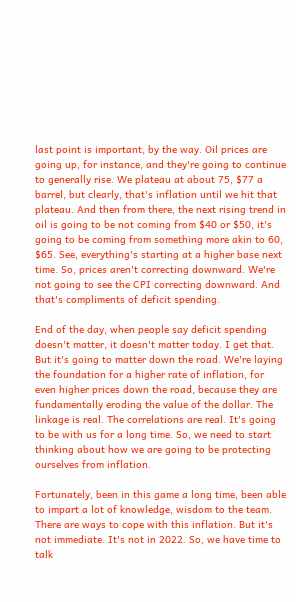last point is important, by the way. Oil prices are going up, for instance, and they're going to continue to generally rise. We plateau at about 75, $77 a barrel, but clearly, that's inflation until we hit that plateau. And then from there, the next rising trend in oil is going to be not coming from $40 or $50, it's going to be coming from something more akin to 60, $65. See, everything's starting at a higher base next time. So, prices aren't correcting downward. We're not going to see the CPI correcting downward. And that's compliments of deficit spending.

End of the day, when people say deficit spending doesn't matter, it doesn't matter today. I get that. But it's going to matter down the road. We're laying the foundation for a higher rate of inflation, for even higher prices down the road, because they are fundamentally eroding the value of the dollar. The linkage is real. The correlations are real. It's going to be with us for a long time. So, we need to start thinking about how we are going to be protecting ourselves from inflation.

Fortunately, been in this game a long time, been able to impart a lot of knowledge, wisdom to the team. There are ways to cope with this inflation. But it's not immediate. It's not in 2022. So, we have time to talk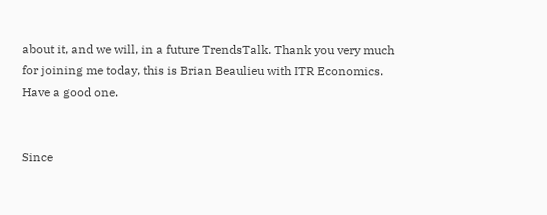about it, and we will, in a future TrendsTalk. Thank you very much for joining me today, this is Brian Beaulieu with ITR Economics. Have a good one.


Since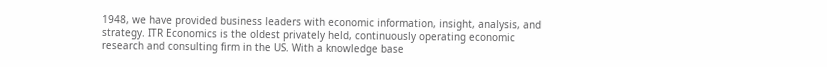1948, we have provided business leaders with economic information, insight, analysis, and strategy. ITR Economics is the oldest privately held, continuously operating economic research and consulting firm in the US. With a knowledge base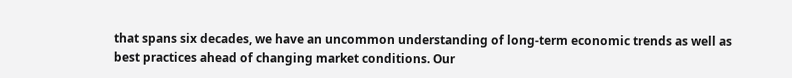that spans six decades, we have an uncommon understanding of long-term economic trends as well as best practices ahead of changing market conditions. Our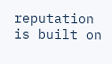reputation is built on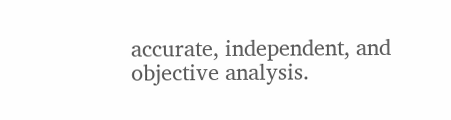accurate, independent, and objective analysis.